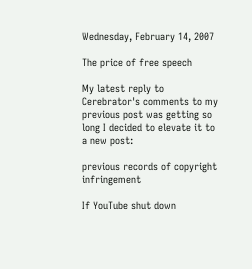Wednesday, February 14, 2007

The price of free speech

My latest reply to Cerebrator's comments to my previous post was getting so long I decided to elevate it to a new post:

previous records of copyright infringement

If YouTube shut down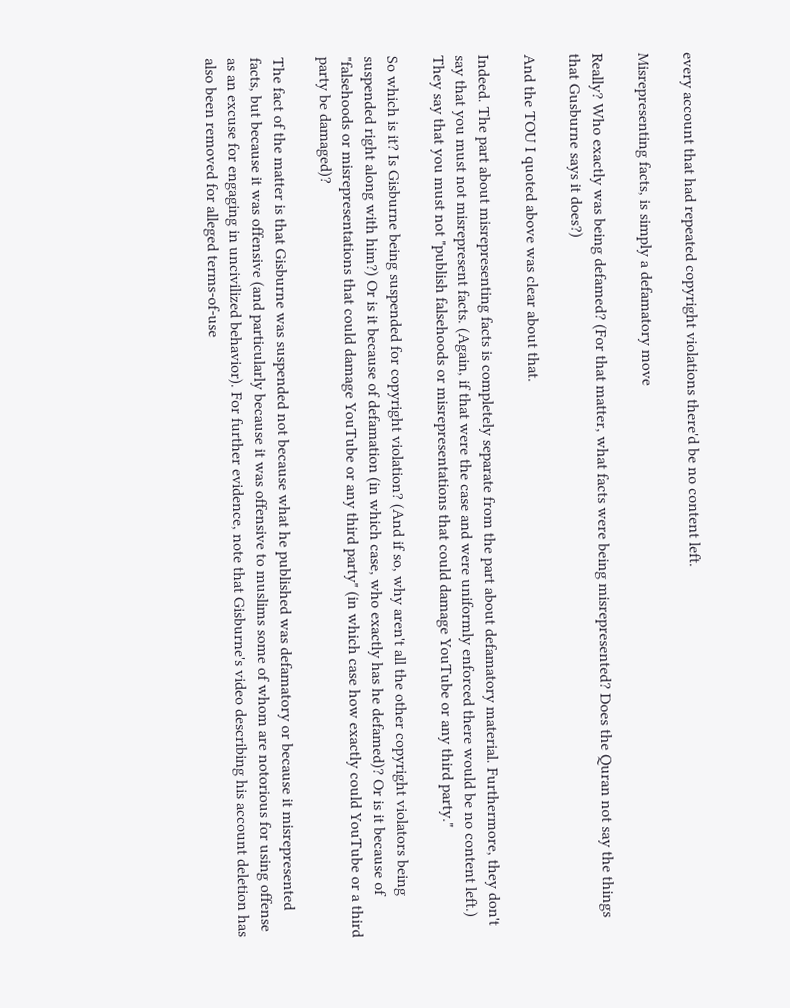every account that had repeated copyright violations there'd be no content left.

Misrepresenting facts, is simply a defamatory move

Really? Who exactly was being defamed? (For that matter, what facts were being misrepresented? Does the Quran not say the things that Gusburne says it does?)

And the TOU I quoted above was clear about that.

Indeed. The part about misrepresenting facts is completely separate from the part about defamatory material. Furthermore, they don't say that you must not misrepresent facts. (Again, if that were the case and were uniformly enforced there would be no content left.) They say that you must not "publish falsehoods or misrepresentations that could damage YouTube or any third party."

So which is it? Is Gisburne being suspended for copyright violation? (And if so, why aren't all the other copyright violators being suspended right along with him?) Or is it because of defamation (in which case, who exactly has he defamed)? Or is it because of "falsehoods or misrepresentations that could damage YouTube or any third party" (in which case how exactly could YouTube or a third party be damaged)?

The fact of the matter is that Gisburne was suspended not because what he published was defamatory or because it misrepresented facts, but because it was offensive (and particularly because it was offensive to muslims some of whom are notorious for using offense as an excuse for engaging in uncivilized behavior). For further evidence, note that Gisburne's video describing his account deletion has also been removed for alleged terms-of-use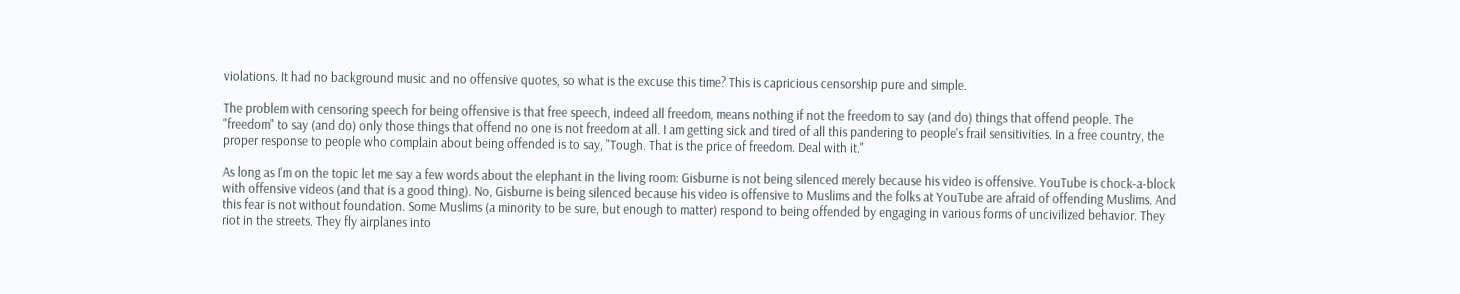violations. It had no background music and no offensive quotes, so what is the excuse this time? This is capricious censorship pure and simple.

The problem with censoring speech for being offensive is that free speech, indeed all freedom, means nothing if not the freedom to say (and do) things that offend people. The "freedom" to say (and do) only those things that offend no one is not freedom at all. I am getting sick and tired of all this pandering to people's frail sensitivities. In a free country, the proper response to people who complain about being offended is to say, "Tough. That is the price of freedom. Deal with it."

As long as I'm on the topic let me say a few words about the elephant in the living room: Gisburne is not being silenced merely because his video is offensive. YouTube is chock-a-block with offensive videos (and that is a good thing). No, Gisburne is being silenced because his video is offensive to Muslims and the folks at YouTube are afraid of offending Muslims. And this fear is not without foundation. Some Muslims (a minority to be sure, but enough to matter) respond to being offended by engaging in various forms of uncivilized behavior. They riot in the streets. They fly airplanes into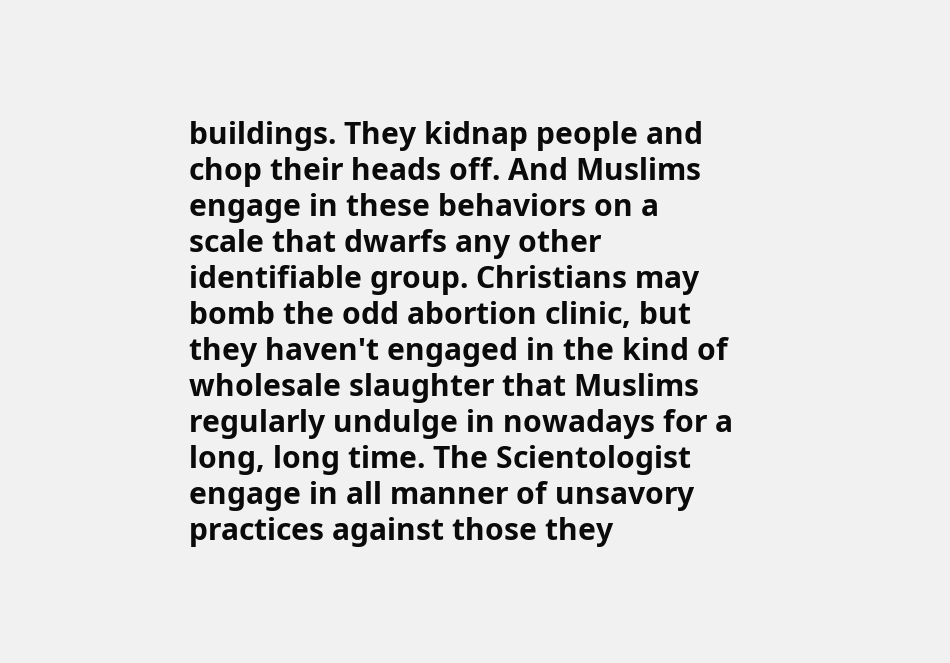buildings. They kidnap people and chop their heads off. And Muslims engage in these behaviors on a scale that dwarfs any other identifiable group. Christians may bomb the odd abortion clinic, but they haven't engaged in the kind of wholesale slaughter that Muslims regularly undulge in nowadays for a long, long time. The Scientologist engage in all manner of unsavory practices against those they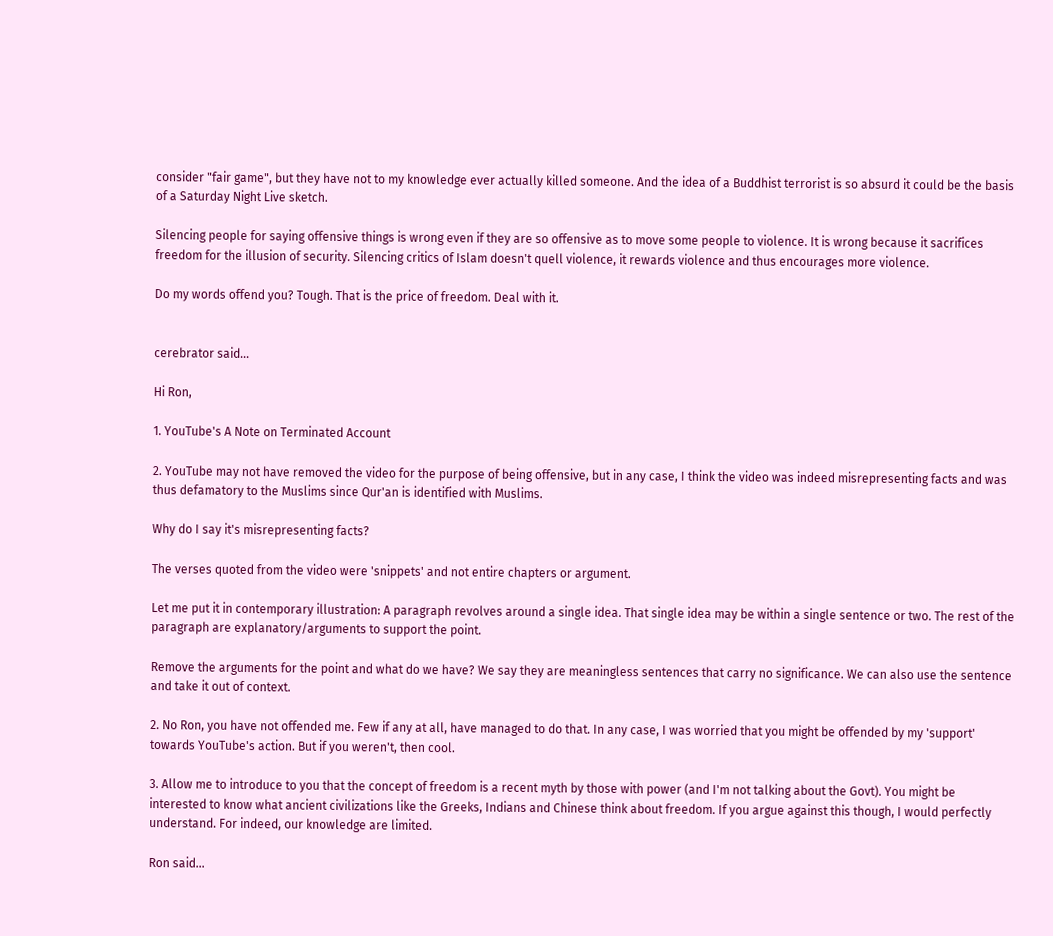consider "fair game", but they have not to my knowledge ever actually killed someone. And the idea of a Buddhist terrorist is so absurd it could be the basis of a Saturday Night Live sketch.

Silencing people for saying offensive things is wrong even if they are so offensive as to move some people to violence. It is wrong because it sacrifices freedom for the illusion of security. Silencing critics of Islam doesn't quell violence, it rewards violence and thus encourages more violence.

Do my words offend you? Tough. That is the price of freedom. Deal with it.


cerebrator said...

Hi Ron,

1. YouTube's A Note on Terminated Account

2. YouTube may not have removed the video for the purpose of being offensive, but in any case, I think the video was indeed misrepresenting facts and was thus defamatory to the Muslims since Qur'an is identified with Muslims.

Why do I say it's misrepresenting facts?

The verses quoted from the video were 'snippets' and not entire chapters or argument.

Let me put it in contemporary illustration: A paragraph revolves around a single idea. That single idea may be within a single sentence or two. The rest of the paragraph are explanatory/arguments to support the point.

Remove the arguments for the point and what do we have? We say they are meaningless sentences that carry no significance. We can also use the sentence and take it out of context.

2. No Ron, you have not offended me. Few if any at all, have managed to do that. In any case, I was worried that you might be offended by my 'support' towards YouTube's action. But if you weren't, then cool.

3. Allow me to introduce to you that the concept of freedom is a recent myth by those with power (and I'm not talking about the Govt). You might be interested to know what ancient civilizations like the Greeks, Indians and Chinese think about freedom. If you argue against this though, I would perfectly understand. For indeed, our knowledge are limited.

Ron said...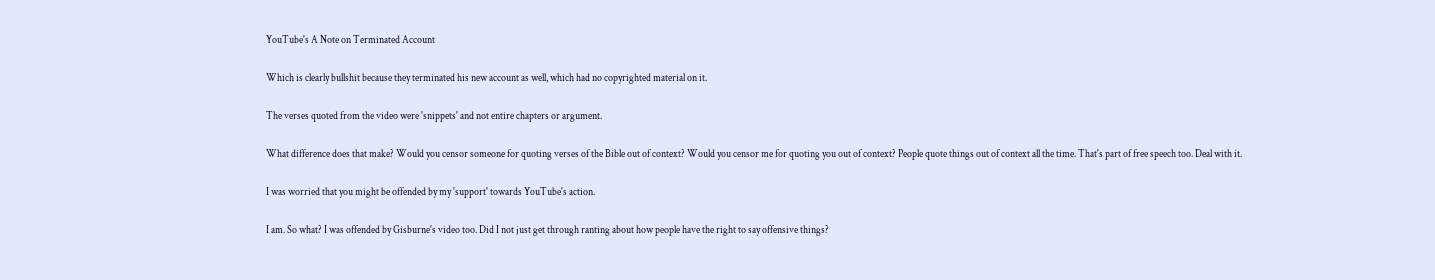YouTube's A Note on Terminated Account

Which is clearly bullshit because they terminated his new account as well, which had no copyrighted material on it.

The verses quoted from the video were 'snippets' and not entire chapters or argument.

What difference does that make? Would you censor someone for quoting verses of the Bible out of context? Would you censor me for quoting you out of context? People quote things out of context all the time. That's part of free speech too. Deal with it.

I was worried that you might be offended by my 'support' towards YouTube's action.

I am. So what? I was offended by Gisburne's video too. Did I not just get through ranting about how people have the right to say offensive things?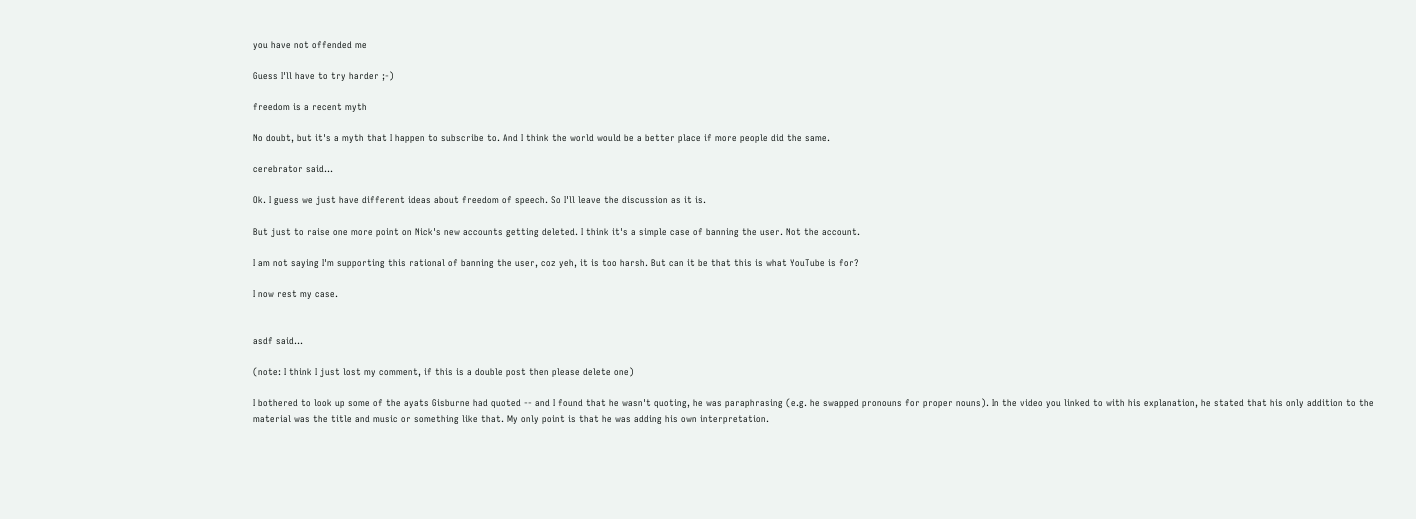you have not offended me

Guess I'll have to try harder ;-)

freedom is a recent myth

No doubt, but it's a myth that I happen to subscribe to. And I think the world would be a better place if more people did the same.

cerebrator said...

Ok. I guess we just have different ideas about freedom of speech. So I'll leave the discussion as it is.

But just to raise one more point on Nick's new accounts getting deleted. I think it's a simple case of banning the user. Not the account.

I am not saying I'm supporting this rational of banning the user, coz yeh, it is too harsh. But can it be that this is what YouTube is for?

I now rest my case.


asdf said...

(note: I think I just lost my comment, if this is a double post then please delete one)

I bothered to look up some of the ayats Gisburne had quoted -- and I found that he wasn't quoting, he was paraphrasing (e.g. he swapped pronouns for proper nouns). In the video you linked to with his explanation, he stated that his only addition to the material was the title and music or something like that. My only point is that he was adding his own interpretation.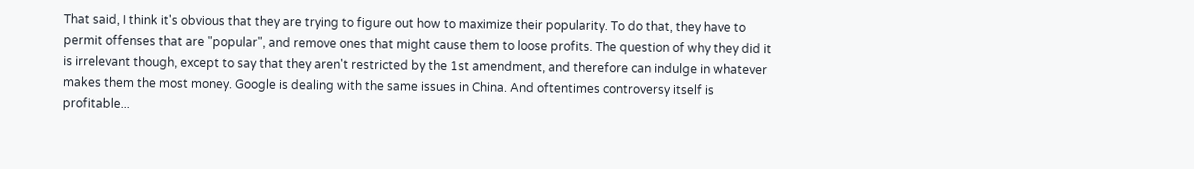That said, I think it's obvious that they are trying to figure out how to maximize their popularity. To do that, they have to permit offenses that are "popular", and remove ones that might cause them to loose profits. The question of why they did it is irrelevant though, except to say that they aren't restricted by the 1st amendment, and therefore can indulge in whatever makes them the most money. Google is dealing with the same issues in China. And oftentimes controversy itself is profitable...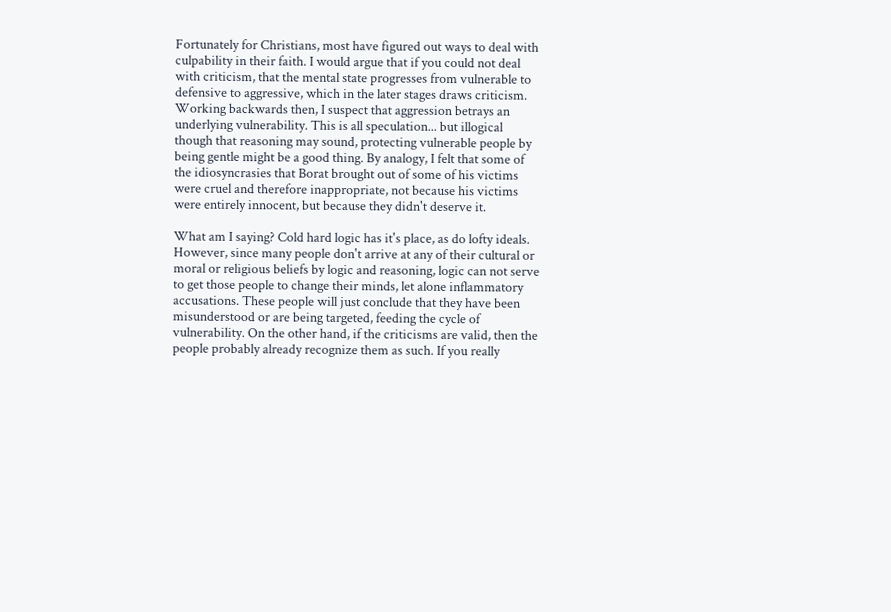Fortunately for Christians, most have figured out ways to deal with culpability in their faith. I would argue that if you could not deal with criticism, that the mental state progresses from vulnerable to defensive to aggressive, which in the later stages draws criticism. Working backwards then, I suspect that aggression betrays an underlying vulnerability. This is all speculation... but illogical though that reasoning may sound, protecting vulnerable people by being gentle might be a good thing. By analogy, I felt that some of the idiosyncrasies that Borat brought out of some of his victims were cruel and therefore inappropriate, not because his victims were entirely innocent, but because they didn't deserve it.

What am I saying? Cold hard logic has it's place, as do lofty ideals. However, since many people don't arrive at any of their cultural or moral or religious beliefs by logic and reasoning, logic can not serve to get those people to change their minds, let alone inflammatory accusations. These people will just conclude that they have been misunderstood or are being targeted, feeding the cycle of vulnerability. On the other hand, if the criticisms are valid, then the people probably already recognize them as such. If you really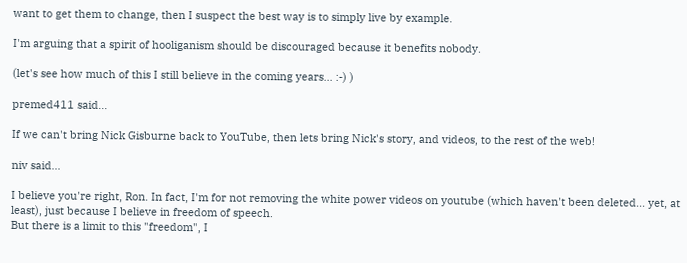want to get them to change, then I suspect the best way is to simply live by example.

I'm arguing that a spirit of hooliganism should be discouraged because it benefits nobody.

(let's see how much of this I still believe in the coming years... :-) )

premed411 said...

If we can't bring Nick Gisburne back to YouTube, then lets bring Nick's story, and videos, to the rest of the web!

niv said...

I believe you're right, Ron. In fact, I'm for not removing the white power videos on youtube (which haven't been deleted... yet, at least), just because I believe in freedom of speech.
But there is a limit to this "freedom", I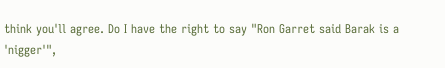think you'll agree. Do I have the right to say "Ron Garret said Barak is a 'nigger'",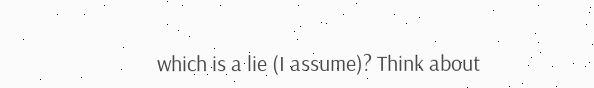which is a lie (I assume)? Think about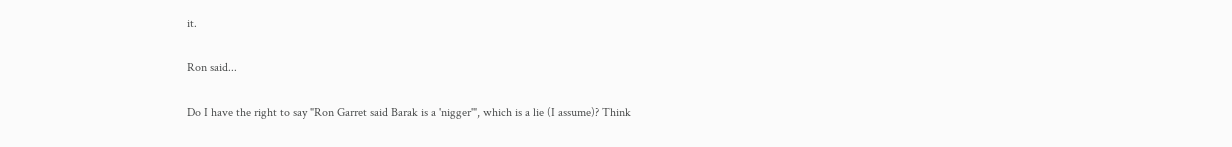it.

Ron said...

Do I have the right to say "Ron Garret said Barak is a 'nigger'", which is a lie (I assume)? Think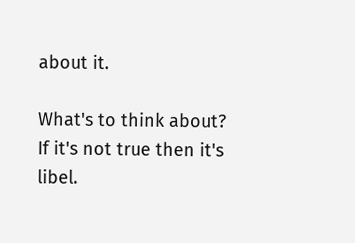about it.

What's to think about? If it's not true then it's libel.